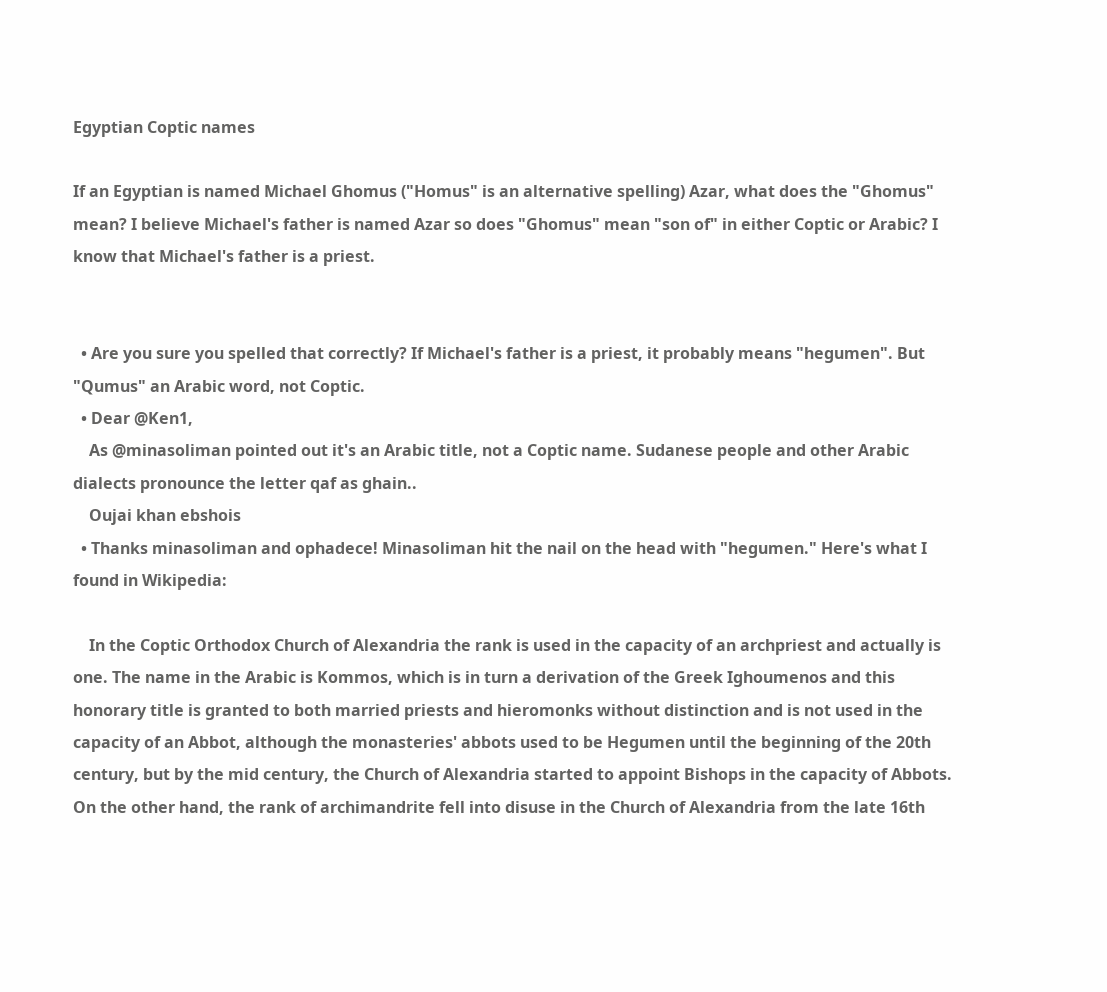Egyptian Coptic names

If an Egyptian is named Michael Ghomus ("Homus" is an alternative spelling) Azar, what does the "Ghomus" mean? I believe Michael's father is named Azar so does "Ghomus" mean "son of" in either Coptic or Arabic? I know that Michael's father is a priest.


  • Are you sure you spelled that correctly? If Michael's father is a priest, it probably means "hegumen". But "Qumus" an Arabic word, not Coptic.
  • Dear @Ken1,
    As @minasoliman pointed out it's an Arabic title, not a Coptic name. Sudanese people and other Arabic dialects pronounce the letter qaf as ghain..
    Oujai khan ebshois
  • Thanks minasoliman and ophadece! Minasoliman hit the nail on the head with "hegumen." Here's what I found in Wikipedia:

    In the Coptic Orthodox Church of Alexandria the rank is used in the capacity of an archpriest and actually is one. The name in the Arabic is Kommos, which is in turn a derivation of the Greek Ighoumenos and this honorary title is granted to both married priests and hieromonks without distinction and is not used in the capacity of an Abbot, although the monasteries' abbots used to be Hegumen until the beginning of the 20th century, but by the mid century, the Church of Alexandria started to appoint Bishops in the capacity of Abbots. On the other hand, the rank of archimandrite fell into disuse in the Church of Alexandria from the late 16th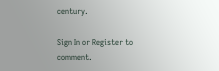century.

Sign In or Register to comment.